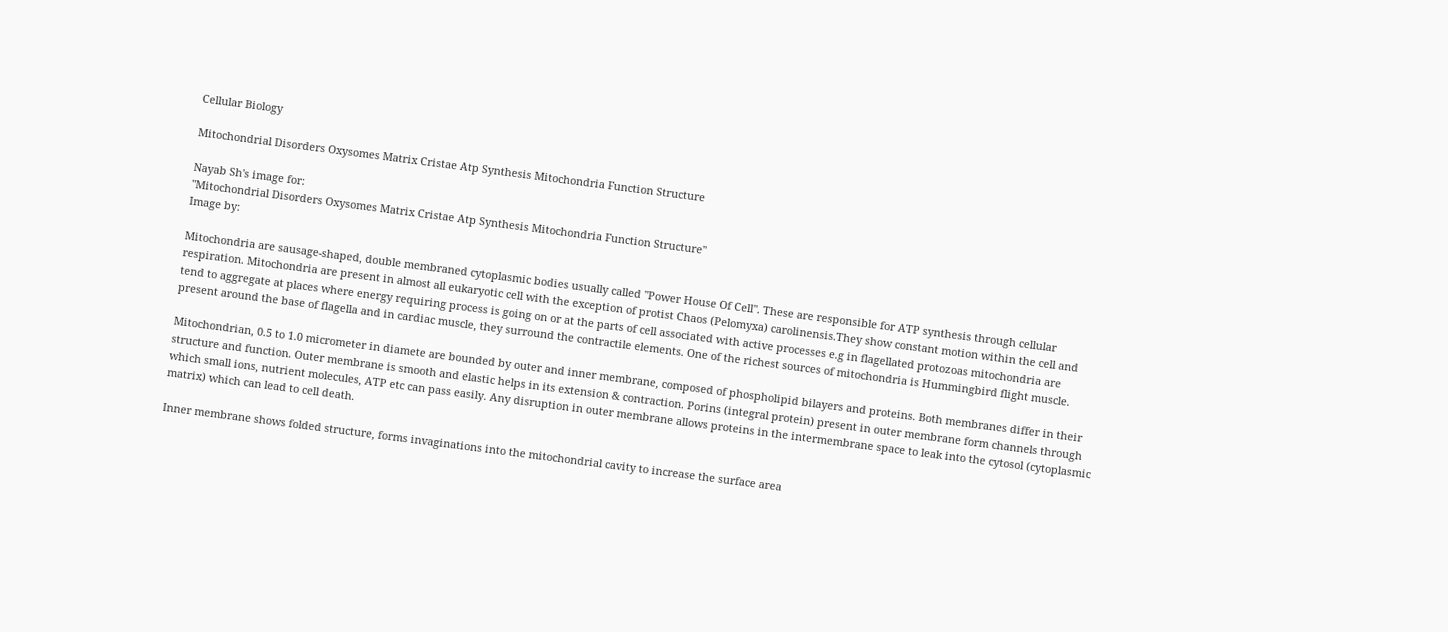Cellular Biology

Mitochondrial Disorders Oxysomes Matrix Cristae Atp Synthesis Mitochondria Function Structure

Nayab Sh's image for:
"Mitochondrial Disorders Oxysomes Matrix Cristae Atp Synthesis Mitochondria Function Structure"
Image by:

Mitochondria are sausage-shaped, double membraned cytoplasmic bodies usually called "Power House Of Cell". These are responsible for ATP synthesis through cellular respiration. Mitochondria are present in almost all eukaryotic cell with the exception of protist Chaos (Pelomyxa) carolinensis.They show constant motion within the cell and tend to aggregate at places where energy requiring process is going on or at the parts of cell associated with active processes e.g in flagellated protozoas mitochondria are present around the base of flagella and in cardiac muscle, they surround the contractile elements. One of the richest sources of mitochondria is Hummingbird flight muscle.

Mitochondrian, 0.5 to 1.0 micrometer in diamete are bounded by outer and inner membrane, composed of phospholipid bilayers and proteins. Both membranes differ in their structure and function. Outer membrane is smooth and elastic helps in its extension & contraction. Porins (integral protein) present in outer membrane form channels through which small ions, nutrient molecules, ATP etc can pass easily. Any disruption in outer membrane allows proteins in the intermembrane space to leak into the cytosol (cytoplasmic matrix) which can lead to cell death.

Inner membrane shows folded structure, forms invaginations into the mitochondrial cavity to increase the surface area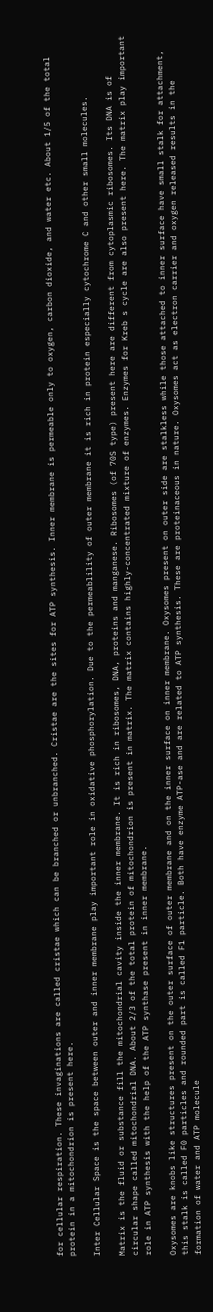for cellular respiration. These invaginations are called cristae which can be branched or unbranched. Cristae are the sites for ATP synthesis. Inner membrane is permeable only to oxygen, carbon dioxide, and water etc. About 1/5 of the total protein in a mitochondrion is present here.

Inter Cellular Space is the space between outer and inner membrane play important role in oxidative phosphorylation. Due to the permeablility of outer membrane it is rich in protein especially cytochrome C and other small molecules.

Matrix is the fluid or substance fill the mitochondrial cavity inside the inner membrane. It is rich in ribosomes, DNA, proteins and manganese. Ribosomes (of 70S type) present here are different from cytoplasmic ribosomes. Its DNA is of circular shape called mitochondrial DNA. About 2/3 of the total protein of mitochondrion is present in matrix. The matrix contains highly-concentrated mixture of enzymes. Enzymes for Kreb s cycle are also present here. The matrix play important role in ATP synthesis with the help of the ATP synthase present in inner membrane.

Oxysomes are knobs like structures present on the outer surface of outer membrane and on the inner surface on inner membrane. Oxysomes present on outer side are stalkless while those attached to inner surface have small stalk for attachment, this stalk is called F0 particles and rounded part is called F1 particle. Both have enzyme ATP-ase and are related to ATP synthesis. These are proteinaceous in nature. Oxysomes act as electron carrier and oxygen released results in the formation of water and ATP molecule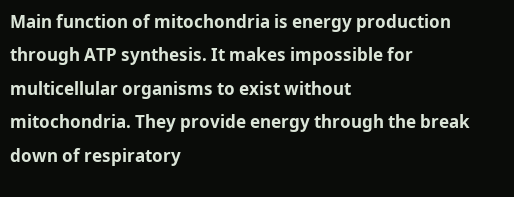Main function of mitochondria is energy production through ATP synthesis. It makes impossible for multicellular organisms to exist without mitochondria. They provide energy through the break down of respiratory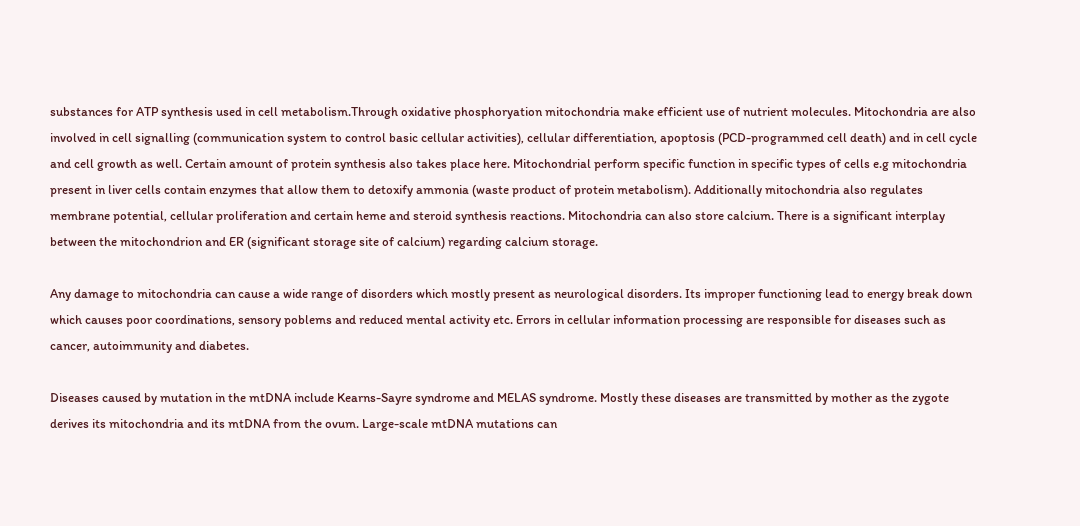substances for ATP synthesis used in cell metabolism.Through oxidative phosphoryation mitochondria make efficient use of nutrient molecules. Mitochondria are also involved in cell signalling (communication system to control basic cellular activities), cellular differentiation, apoptosis (PCD-programmed cell death) and in cell cycle and cell growth as well. Certain amount of protein synthesis also takes place here. Mitochondrial perform specific function in specific types of cells e.g mitochondria present in liver cells contain enzymes that allow them to detoxify ammonia (waste product of protein metabolism). Additionally mitochondria also regulates membrane potential, cellular proliferation and certain heme and steroid synthesis reactions. Mitochondria can also store calcium. There is a significant interplay between the mitochondrion and ER (significant storage site of calcium) regarding calcium storage.

Any damage to mitochondria can cause a wide range of disorders which mostly present as neurological disorders. Its improper functioning lead to energy break down which causes poor coordinations, sensory poblems and reduced mental activity etc. Errors in cellular information processing are responsible for diseases such as cancer, autoimmunity and diabetes.

Diseases caused by mutation in the mtDNA include Kearns-Sayre syndrome and MELAS syndrome. Mostly these diseases are transmitted by mother as the zygote derives its mitochondria and its mtDNA from the ovum. Large-scale mtDNA mutations can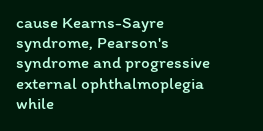cause Kearns-Sayre syndrome, Pearson's syndrome and progressive external ophthalmoplegia while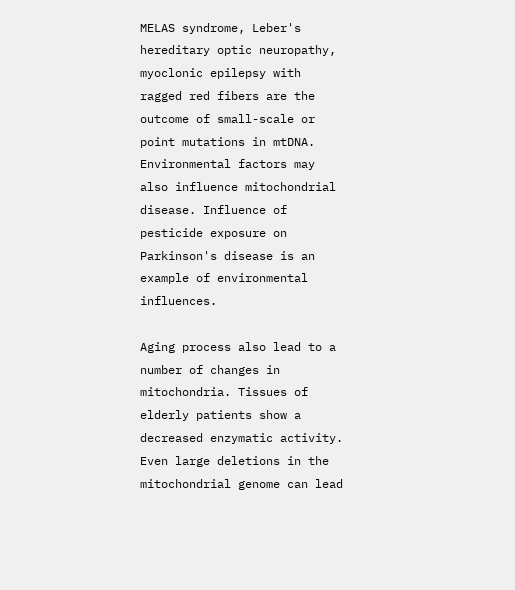MELAS syndrome, Leber's hereditary optic neuropathy, myoclonic epilepsy with ragged red fibers are the outcome of small-scale or point mutations in mtDNA. Environmental factors may also influence mitochondrial disease. Influence of pesticide exposure on Parkinson's disease is an example of environmental influences.

Aging process also lead to a number of changes in mitochondria. Tissues of elderly patients show a decreased enzymatic activity. Even large deletions in the mitochondrial genome can lead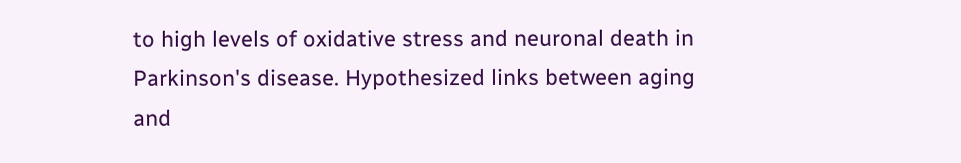to high levels of oxidative stress and neuronal death in Parkinson's disease. Hypothesized links between aging and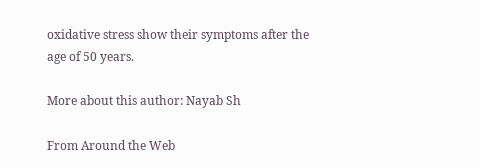oxidative stress show their symptoms after the age of 50 years.

More about this author: Nayab Sh

From Around the Web